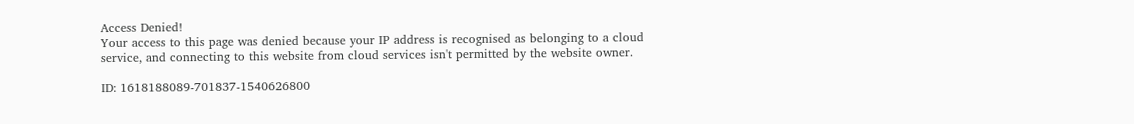Access Denied!
Your access to this page was denied because your IP address is recognised as belonging to a cloud service, and connecting to this website from cloud services isn't permitted by the website owner.

ID: 1618188089-701837-1540626800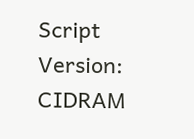Script Version: CIDRAM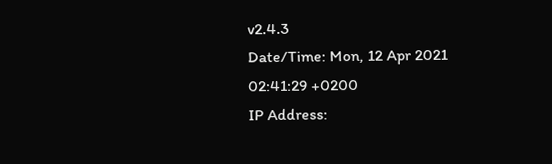v2.4.3
Date/Time: Mon, 12 Apr 2021 02:41:29 +0200
IP Address: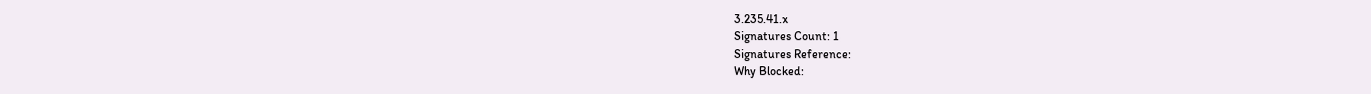3.235.41.x
Signatures Count: 1
Signatures Reference:
Why Blocked: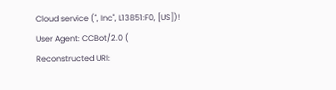Cloud service (", Inc", L13851:F0, [US])!
User Agent: CCBot/2.0 (
Reconstructed URI: